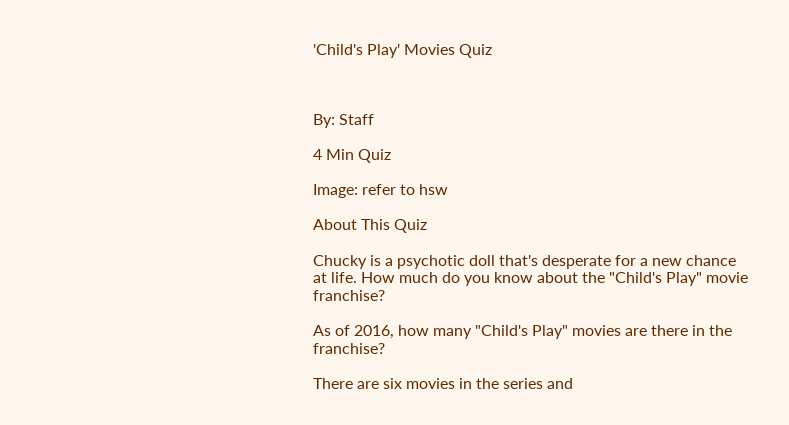'Child's Play' Movies Quiz



By: Staff

4 Min Quiz

Image: refer to hsw

About This Quiz

Chucky is a psychotic doll that's desperate for a new chance at life. How much do you know about the "Child's Play" movie franchise?

As of 2016, how many "Child's Play" movies are there in the franchise?

There are six movies in the series and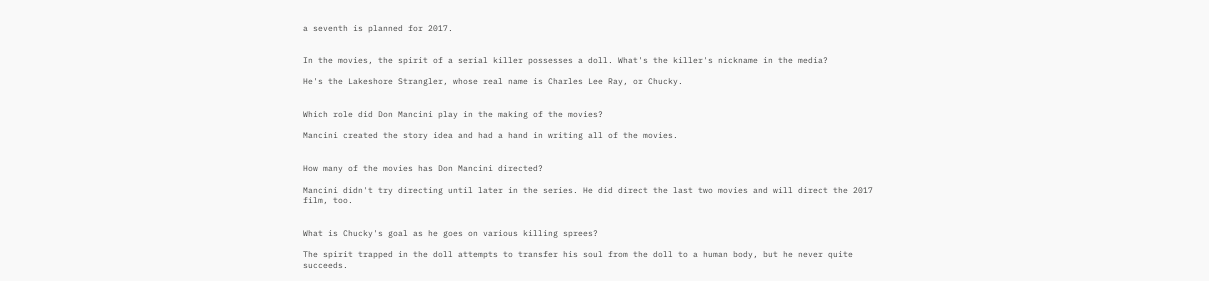a seventh is planned for 2017.


In the movies, the spirit of a serial killer possesses a doll. What's the killer's nickname in the media?

He's the Lakeshore Strangler, whose real name is Charles Lee Ray, or Chucky.


Which role did Don Mancini play in the making of the movies?

Mancini created the story idea and had a hand in writing all of the movies.


How many of the movies has Don Mancini directed?

Mancini didn't try directing until later in the series. He did direct the last two movies and will direct the 2017 film, too.


What is Chucky's goal as he goes on various killing sprees?

The spirit trapped in the doll attempts to transfer his soul from the doll to a human body, but he never quite succeeds.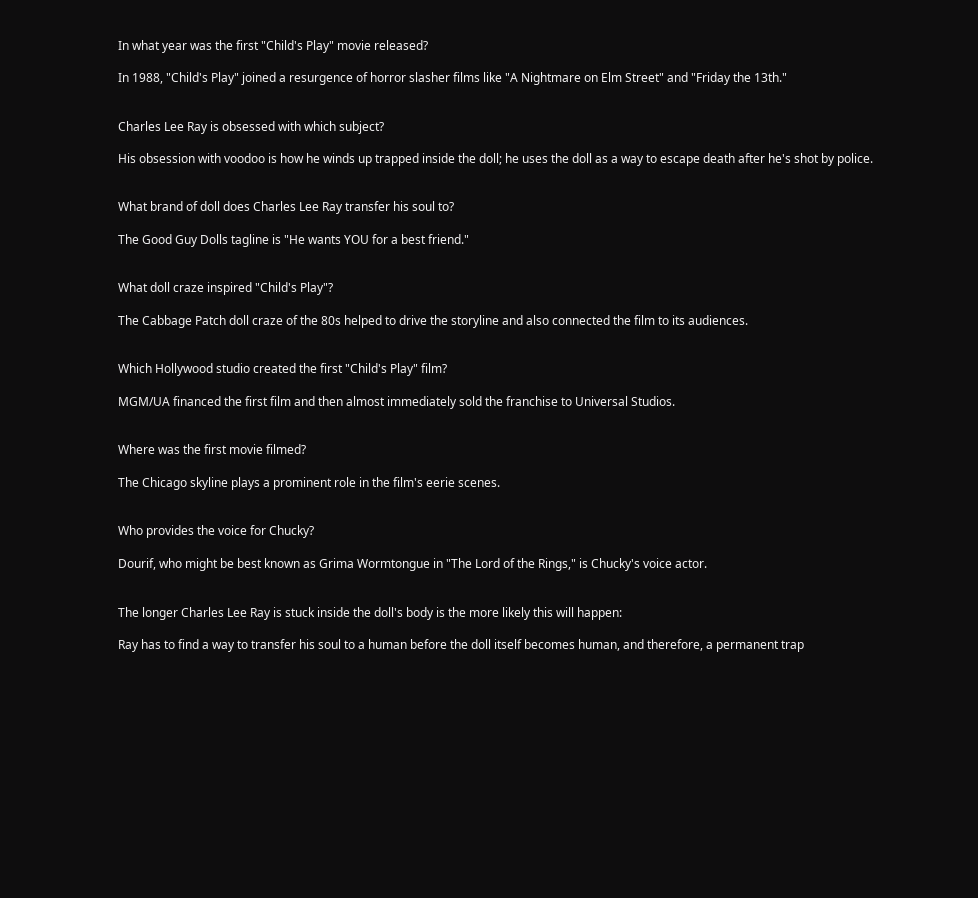In what year was the first "Child's Play" movie released?

In 1988, "Child's Play" joined a resurgence of horror slasher films like "A Nightmare on Elm Street" and "Friday the 13th."


Charles Lee Ray is obsessed with which subject?

His obsession with voodoo is how he winds up trapped inside the doll; he uses the doll as a way to escape death after he's shot by police.


What brand of doll does Charles Lee Ray transfer his soul to?

The Good Guy Dolls tagline is "He wants YOU for a best friend."


What doll craze inspired "Child's Play"?

The Cabbage Patch doll craze of the 80s helped to drive the storyline and also connected the film to its audiences.


Which Hollywood studio created the first "Child's Play" film?

MGM/UA financed the first film and then almost immediately sold the franchise to Universal Studios.


Where was the first movie filmed?

The Chicago skyline plays a prominent role in the film's eerie scenes.


Who provides the voice for Chucky?

Dourif, who might be best known as Grima Wormtongue in "The Lord of the Rings," is Chucky's voice actor.


The longer Charles Lee Ray is stuck inside the doll's body is the more likely this will happen:

Ray has to find a way to transfer his soul to a human before the doll itself becomes human, and therefore, a permanent trap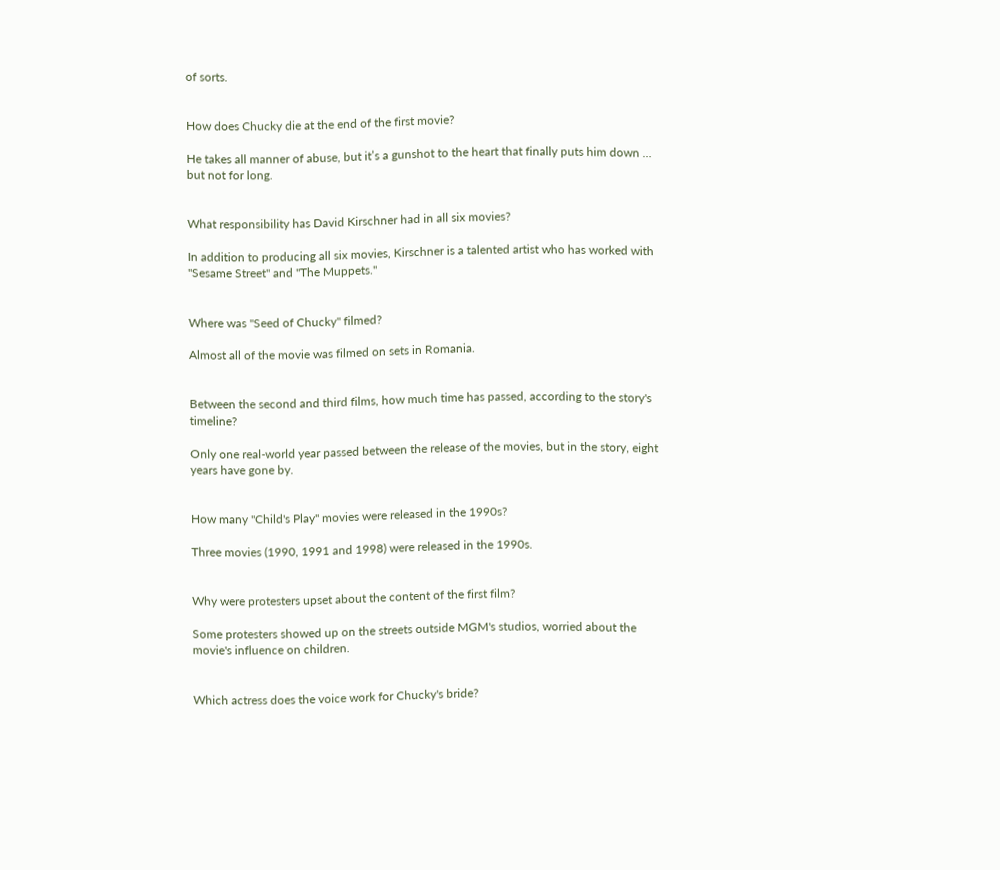of sorts.


How does Chucky die at the end of the first movie?

He takes all manner of abuse, but it’s a gunshot to the heart that finally puts him down … but not for long.


What responsibility has David Kirschner had in all six movies?

In addition to producing all six movies, Kirschner is a talented artist who has worked with "Sesame Street" and "The Muppets."


Where was "Seed of Chucky" filmed?

Almost all of the movie was filmed on sets in Romania.


Between the second and third films, how much time has passed, according to the story's timeline?

Only one real-world year passed between the release of the movies, but in the story, eight years have gone by.


How many "Child's Play" movies were released in the 1990s?

Three movies (1990, 1991 and 1998) were released in the 1990s.


Why were protesters upset about the content of the first film?

Some protesters showed up on the streets outside MGM's studios, worried about the movie's influence on children.


Which actress does the voice work for Chucky's bride?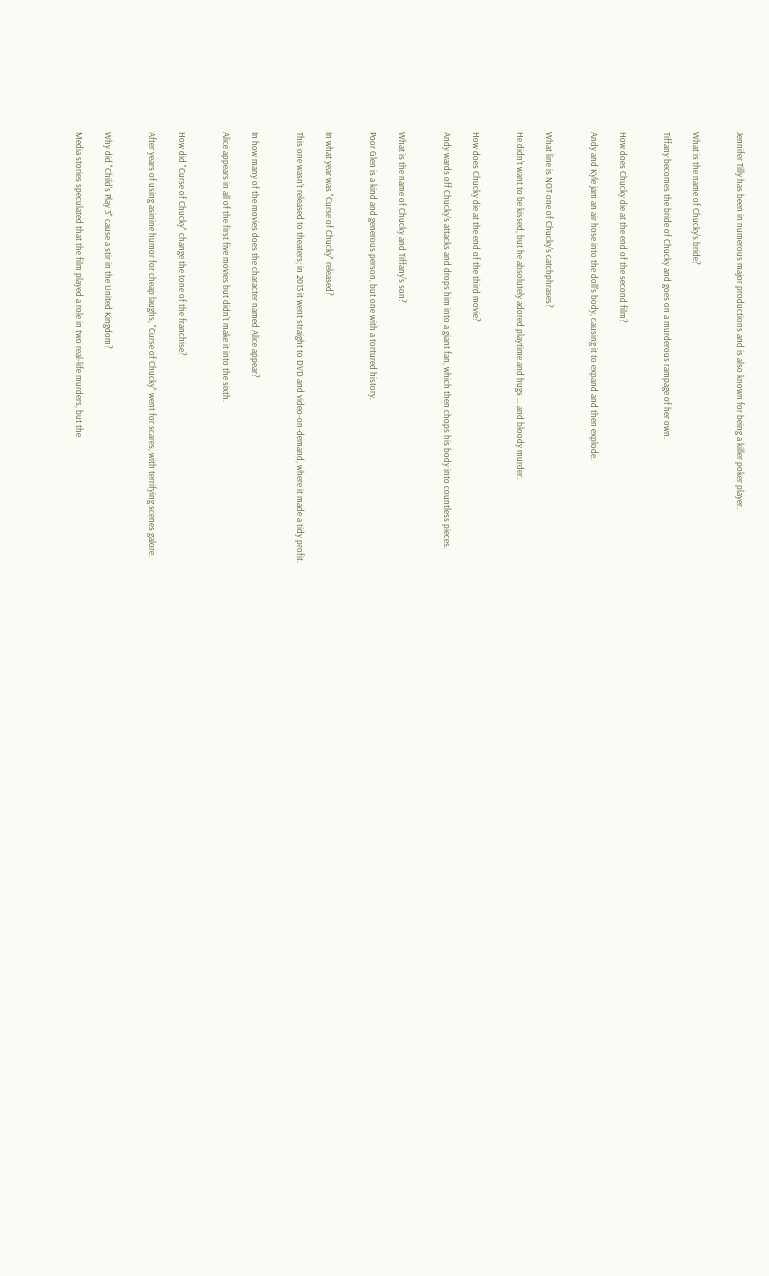Jennifer Tilly has been in numerous major productions and is also known for being a killer poker player.


What is the name of Chucky's bride?

Tiffany becomes the bride of Chucky and goes on a murderous rampage of her own.


How does Chucky die at the end of the second film?

Andy and Kyle jam an air hose into the doll's body, causing it to expand and then explode.


What line is NOT one of Chucky's catchphrases?

He didn't want to be kissed, but he absolutely adored playtime and hugs … and bloody murder.


How does Chucky die at the end of the third movie?

Andy wards off Chucky's attacks and drops him into a giant fan, which then chops his body into countless pieces.


What is the name of Chucky and Tiffany's son?

Poor Glen is a kind and generous person, but one with a tortured history.


In what year was "Curse of Chucky" released?

This one wasn't released to theaters; in 2013 it went straight to DVD and video-on-demand, where it made a tidy profit.


In how many of the movies does the character named Alice appear?

Alice appears in all of the first five movies but didn't make it into the sixth.


How did "Curse of Chucky" change the tone of the franchise?

After years of using asinine humor for cheap laughs, "Curse of Chucky" went for scares, with terrifying scenes galore.


Why did "Child's Play 3" cause a stir in the United Kingdom?

Media stories speculated that the film played a role in two real-life murders, but the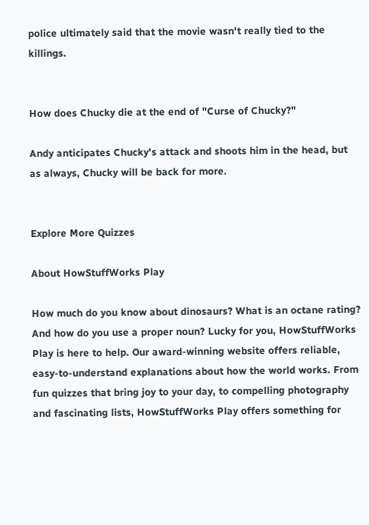police ultimately said that the movie wasn't really tied to the killings.


How does Chucky die at the end of "Curse of Chucky?"

Andy anticipates Chucky's attack and shoots him in the head, but as always, Chucky will be back for more.


Explore More Quizzes

About HowStuffWorks Play

How much do you know about dinosaurs? What is an octane rating? And how do you use a proper noun? Lucky for you, HowStuffWorks Play is here to help. Our award-winning website offers reliable, easy-to-understand explanations about how the world works. From fun quizzes that bring joy to your day, to compelling photography and fascinating lists, HowStuffWorks Play offers something for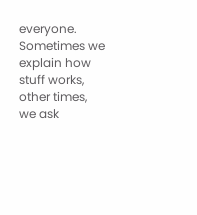everyone. Sometimes we explain how stuff works, other times, we ask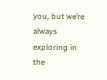you, but we’re always exploring in the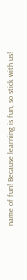name of fun! Because learning is fun, so stick with us!